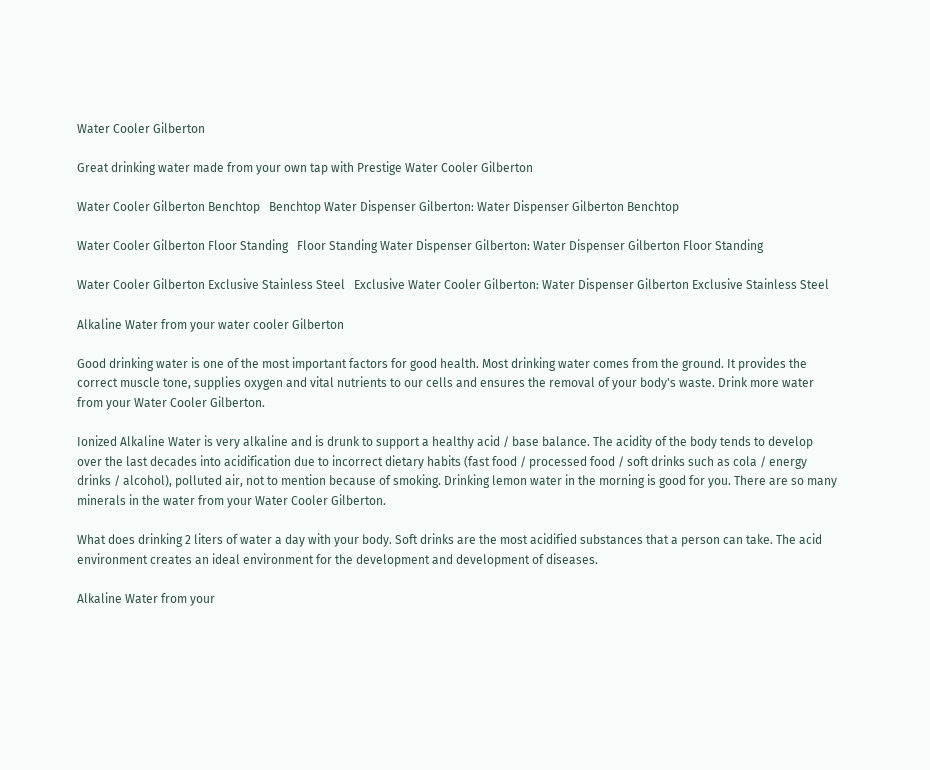Water Cooler Gilberton

Great drinking water made from your own tap with Prestige Water Cooler Gilberton

Water Cooler Gilberton Benchtop   Benchtop Water Dispenser Gilberton: Water Dispenser Gilberton Benchtop

Water Cooler Gilberton Floor Standing   Floor Standing Water Dispenser Gilberton: Water Dispenser Gilberton Floor Standing

Water Cooler Gilberton Exclusive Stainless Steel   Exclusive Water Cooler Gilberton: Water Dispenser Gilberton Exclusive Stainless Steel

Alkaline Water from your water cooler Gilberton

Good drinking water is one of the most important factors for good health. Most drinking water comes from the ground. It provides the correct muscle tone, supplies oxygen and vital nutrients to our cells and ensures the removal of your body's waste. Drink more water from your Water Cooler Gilberton.

Ionized Alkaline Water is very alkaline and is drunk to support a healthy acid / base balance. The acidity of the body tends to develop over the last decades into acidification due to incorrect dietary habits (fast food / processed food / soft drinks such as cola / energy drinks / alcohol), polluted air, not to mention because of smoking. Drinking lemon water in the morning is good for you. There are so many minerals in the water from your Water Cooler Gilberton.

What does drinking 2 liters of water a day with your body. Soft drinks are the most acidified substances that a person can take. The acid environment creates an ideal environment for the development and development of diseases.

Alkaline Water from your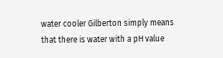water cooler Gilberton simply means that there is water with a pH value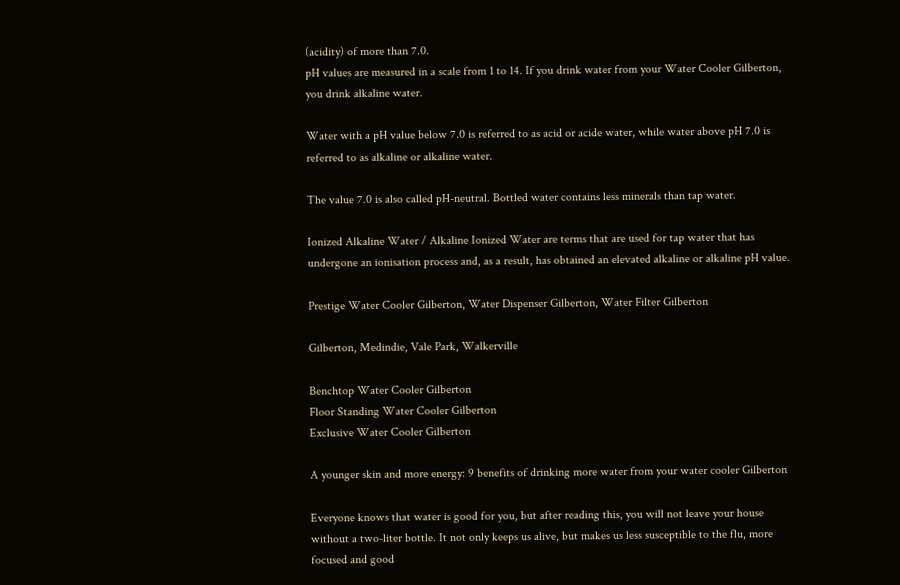(acidity) of more than 7.0.
pH values are measured in a scale from 1 to 14. If you drink water from your Water Cooler Gilberton, you drink alkaline water.

Water with a pH value below 7.0 is referred to as acid or acide water, while water above pH 7.0 is referred to as alkaline or alkaline water.

The value 7.0 is also called pH-neutral. Bottled water contains less minerals than tap water.

Ionized Alkaline Water / Alkaline Ionized Water are terms that are used for tap water that has undergone an ionisation process and, as a result, has obtained an elevated alkaline or alkaline pH value.

Prestige Water Cooler Gilberton, Water Dispenser Gilberton, Water Filter Gilberton

Gilberton, Medindie, Vale Park, Walkerville

Benchtop Water Cooler Gilberton
Floor Standing Water Cooler Gilberton
Exclusive Water Cooler Gilberton

A younger skin and more energy: 9 benefits of drinking more water from your water cooler Gilberton

Everyone knows that water is good for you, but after reading this, you will not leave your house without a two-liter bottle. It not only keeps us alive, but makes us less susceptible to the flu, more focused and good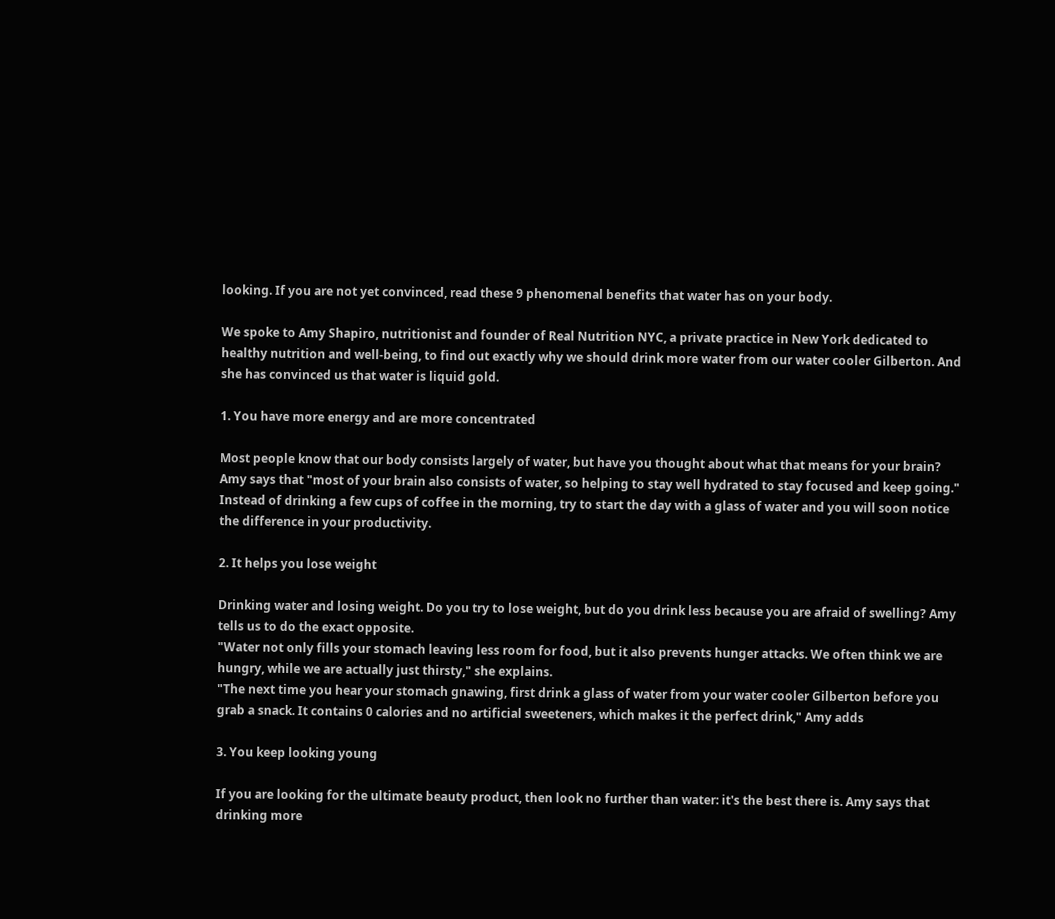looking. If you are not yet convinced, read these 9 phenomenal benefits that water has on your body.

We spoke to Amy Shapiro, nutritionist and founder of Real Nutrition NYC, a private practice in New York dedicated to healthy nutrition and well-being, to find out exactly why we should drink more water from our water cooler Gilberton. And she has convinced us that water is liquid gold.

1. You have more energy and are more concentrated

Most people know that our body consists largely of water, but have you thought about what that means for your brain? Amy says that "most of your brain also consists of water, so helping to stay well hydrated to stay focused and keep going."
Instead of drinking a few cups of coffee in the morning, try to start the day with a glass of water and you will soon notice the difference in your productivity.

2. It helps you lose weight

Drinking water and losing weight. Do you try to lose weight, but do you drink less because you are afraid of swelling? Amy tells us to do the exact opposite.
"Water not only fills your stomach leaving less room for food, but it also prevents hunger attacks. We often think we are hungry, while we are actually just thirsty," she explains.
"The next time you hear your stomach gnawing, first drink a glass of water from your water cooler Gilberton before you grab a snack. It contains 0 calories and no artificial sweeteners, which makes it the perfect drink," Amy adds

3. You keep looking young

If you are looking for the ultimate beauty product, then look no further than water: it's the best there is. Amy says that drinking more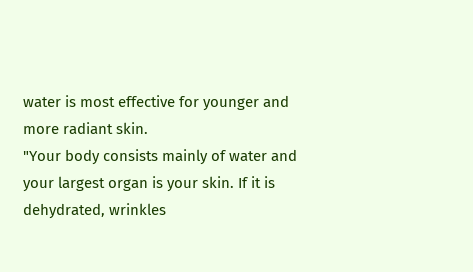water is most effective for younger and more radiant skin.
"Your body consists mainly of water and your largest organ is your skin. If it is dehydrated, wrinkles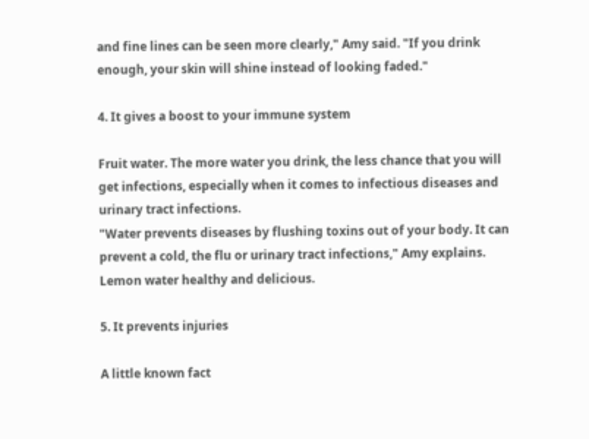and fine lines can be seen more clearly," Amy said. "If you drink enough, your skin will shine instead of looking faded."

4. It gives a boost to your immune system

Fruit water. The more water you drink, the less chance that you will get infections, especially when it comes to infectious diseases and urinary tract infections.
"Water prevents diseases by flushing toxins out of your body. It can prevent a cold, the flu or urinary tract infections," Amy explains. Lemon water healthy and delicious.

5. It prevents injuries

A little known fact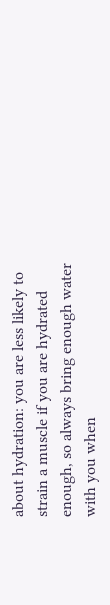about hydration: you are less likely to strain a muscle if you are hydrated enough, so always bring enough water with you when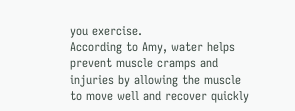you exercise.
According to Amy, water helps prevent muscle cramps and injuries by allowing the muscle to move well and recover quickly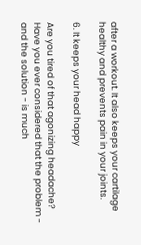after a workout. It also keeps your cartilage healthy and prevents pain in your joints.

6. It keeps your head happy

Are you tired of that agonizing headache? Have you ever considered that the problem - and the solution - is much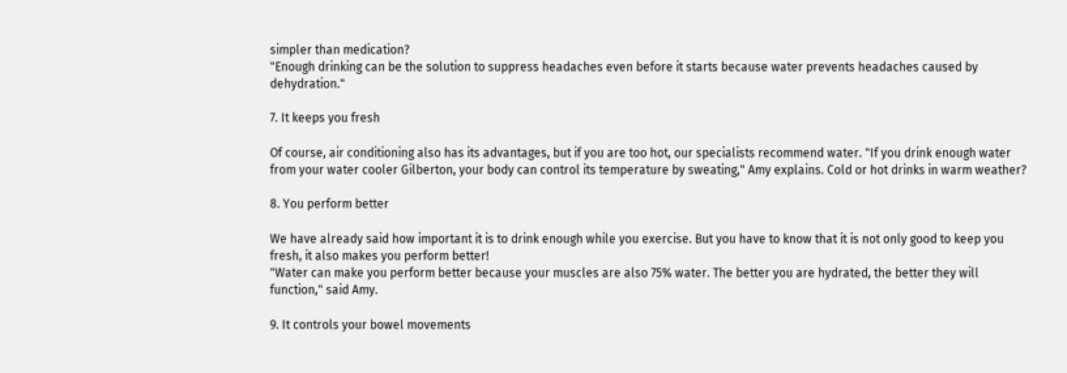simpler than medication?
"Enough drinking can be the solution to suppress headaches even before it starts because water prevents headaches caused by dehydration."

7. It keeps you fresh

Of course, air conditioning also has its advantages, but if you are too hot, our specialists recommend water. "If you drink enough water from your water cooler Gilberton, your body can control its temperature by sweating," Amy explains. Cold or hot drinks in warm weather?

8. You perform better

We have already said how important it is to drink enough while you exercise. But you have to know that it is not only good to keep you fresh, it also makes you perform better!
"Water can make you perform better because your muscles are also 75% water. The better you are hydrated, the better they will function," said Amy.

9. It controls your bowel movements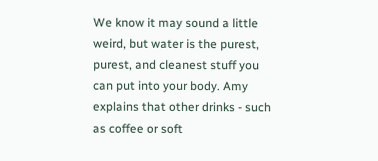We know it may sound a little weird, but water is the purest, purest, and cleanest stuff you can put into your body. Amy explains that other drinks - such as coffee or soft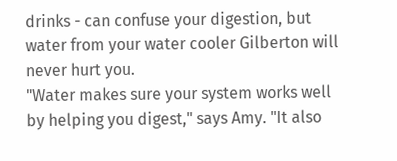drinks - can confuse your digestion, but water from your water cooler Gilberton will never hurt you.
"Water makes sure your system works well by helping you digest," says Amy. "It also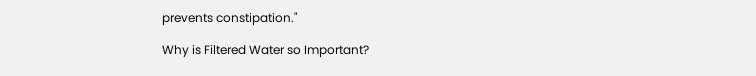prevents constipation."

Why is Filtered Water so Important?